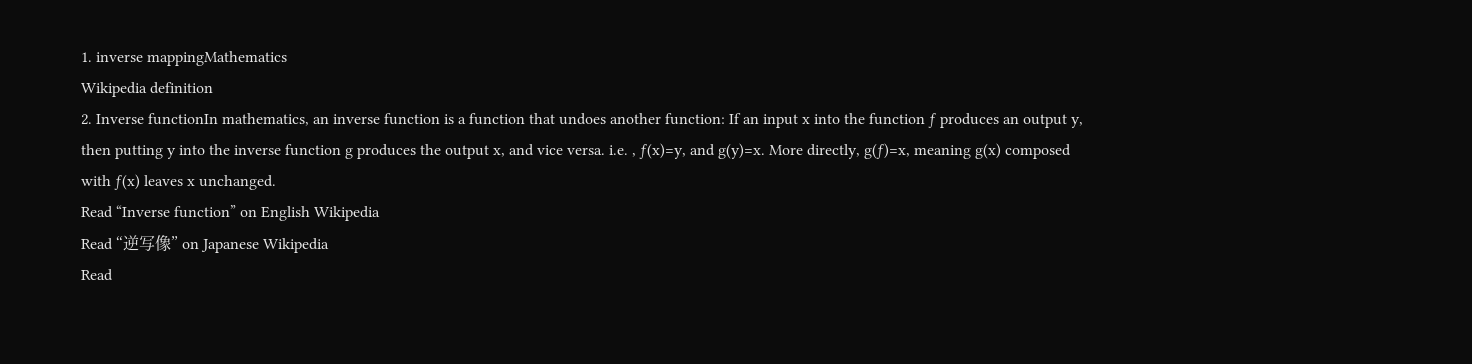1. inverse mappingMathematics
Wikipedia definition
2. Inverse functionIn mathematics, an inverse function is a function that undoes another function: If an input x into the function ƒ produces an output y, then putting y into the inverse function g produces the output x, and vice versa. i.e. , ƒ(x)=y, and g(y)=x. More directly, g(ƒ)=x, meaning g(x) composed with ƒ(x) leaves x unchanged.
Read “Inverse function” on English Wikipedia
Read “逆写像” on Japanese Wikipedia
Read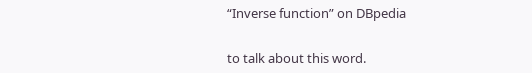“Inverse function” on DBpedia


to talk about this word.